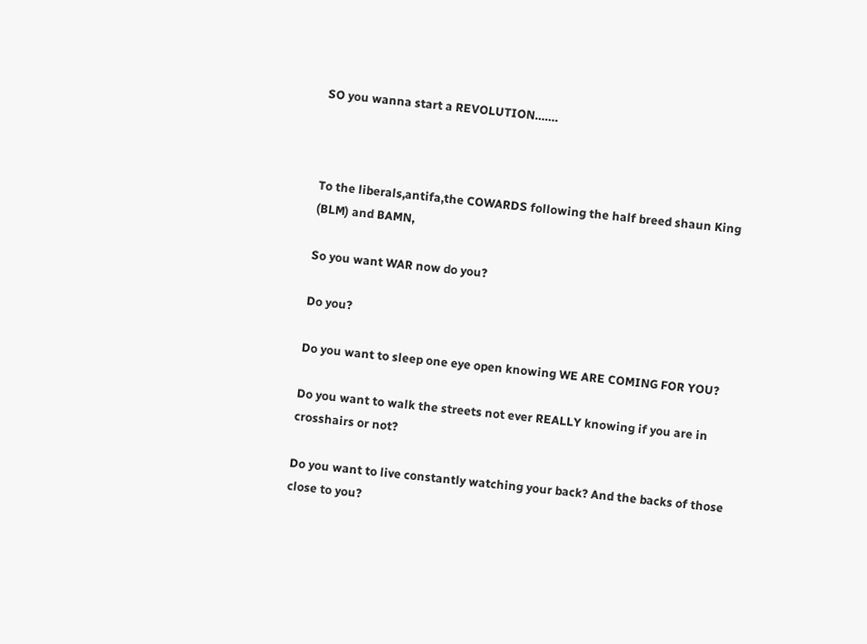SO you wanna start a REVOLUTION…….



To the liberals,antifa,the COWARDS following the half breed shaun King (BLM) and BAMN,

So you want WAR now do you?

Do you?

Do you want to sleep one eye open knowing WE ARE COMING FOR YOU?

Do you want to walk the streets not ever REALLY knowing if you are in crosshairs or not?

Do you want to live constantly watching your back? And the backs of those close to you?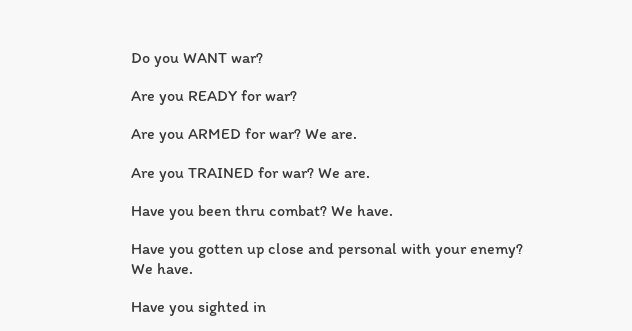Do you WANT war?

Are you READY for war?

Are you ARMED for war? We are.

Are you TRAINED for war? We are.

Have you been thru combat? We have.

Have you gotten up close and personal with your enemy? We have.

Have you sighted in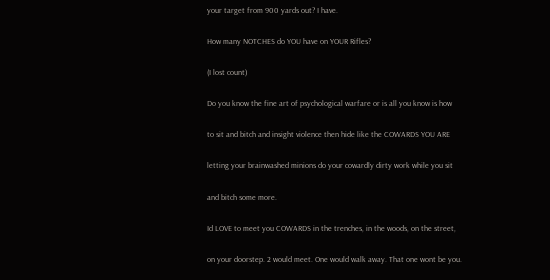your target from 900 yards out? I have.

How many NOTCHES do YOU have on YOUR Rifles?

(I lost count)

Do you know the fine art of psychological warfare or is all you know is how

to sit and bitch and insight violence then hide like the COWARDS YOU ARE

letting your brainwashed minions do your cowardly dirty work while you sit

and bitch some more.

Id LOVE to meet you COWARDS in the trenches, in the woods, on the street,

on your doorstep. 2 would meet. One would walk away. That one wont be you.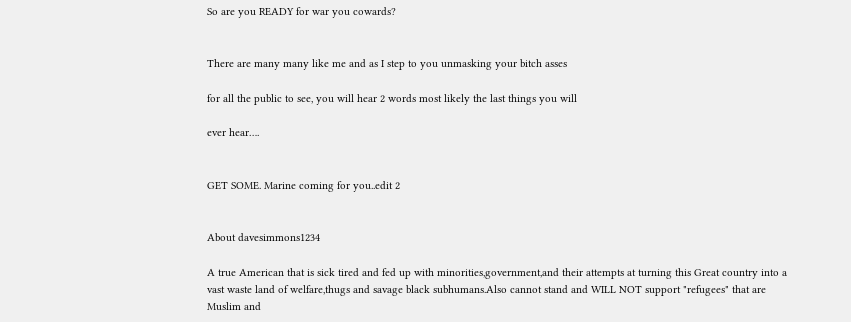So are you READY for war you cowards?


There are many many like me and as I step to you unmasking your bitch asses

for all the public to see, you will hear 2 words most likely the last things you will

ever hear….


GET SOME. Marine coming for you..edit 2


About davesimmons1234

A true American that is sick tired and fed up with minorities,government,and their attempts at turning this Great country into a vast waste land of welfare,thugs and savage black subhumans.Also cannot stand and WILL NOT support "refugees" that are Muslim and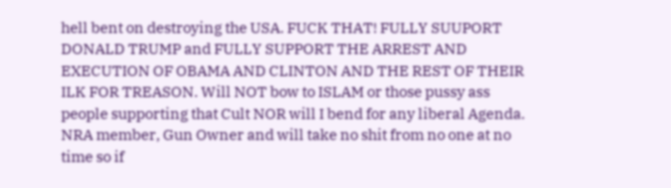hell bent on destroying the USA. FUCK THAT! FULLY SUUPORT DONALD TRUMP and FULLY SUPPORT THE ARREST AND EXECUTION OF OBAMA AND CLINTON AND THE REST OF THEIR ILK FOR TREASON. Will NOT bow to ISLAM or those pussy ass people supporting that Cult NOR will I bend for any liberal Agenda. NRA member, Gun Owner and will take no shit from no one at no time so if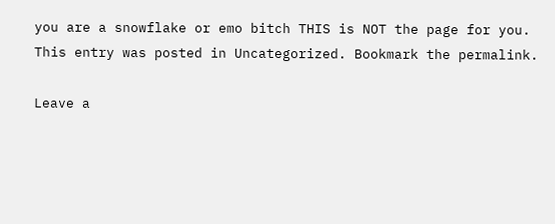you are a snowflake or emo bitch THIS is NOT the page for you.
This entry was posted in Uncategorized. Bookmark the permalink.

Leave a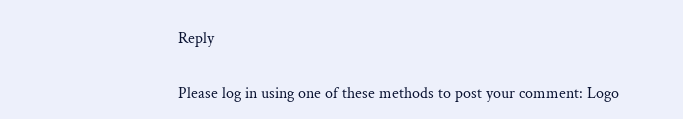Reply

Please log in using one of these methods to post your comment: Logo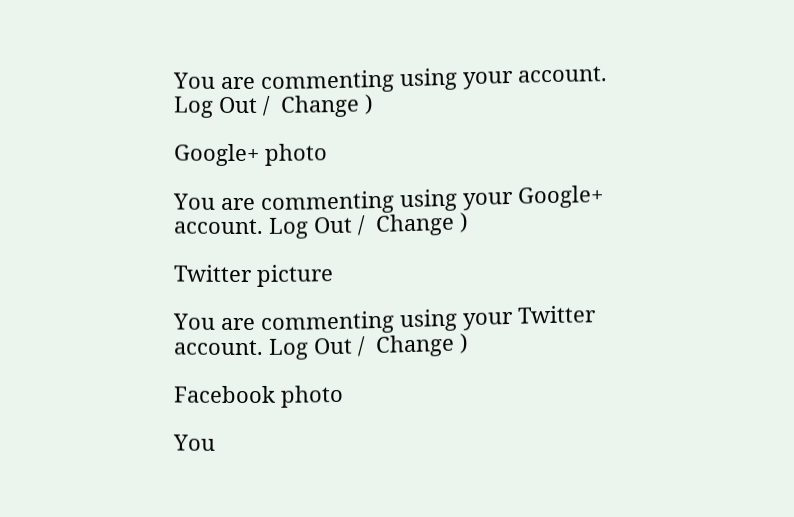You are commenting using your account. Log Out /  Change )

Google+ photo

You are commenting using your Google+ account. Log Out /  Change )

Twitter picture

You are commenting using your Twitter account. Log Out /  Change )

Facebook photo

You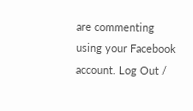are commenting using your Facebook account. Log Out /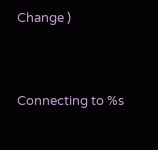Change )


Connecting to %s